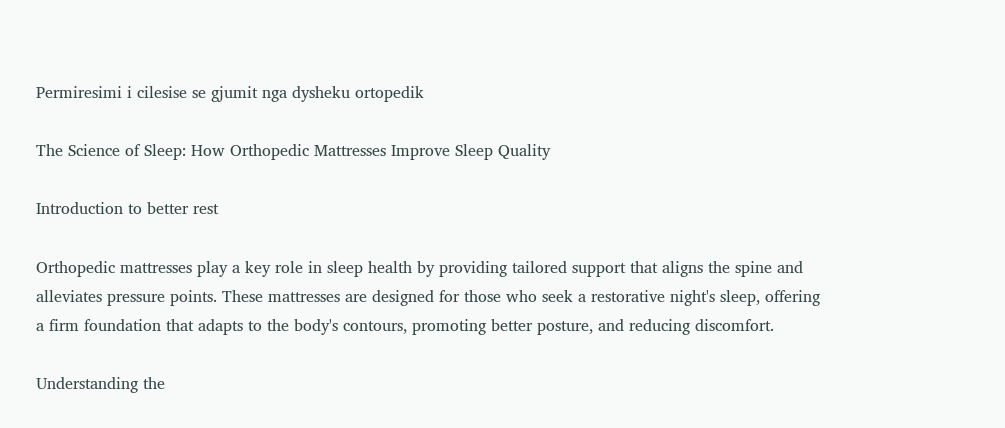Permiresimi i cilesise se gjumit nga dysheku ortopedik

The Science of Sleep: How Orthopedic Mattresses Improve Sleep Quality

Introduction to better rest

Orthopedic mattresses play a key role in sleep health by providing tailored support that aligns the spine and alleviates pressure points. These mattresses are designed for those who seek a restorative night's sleep, offering a firm foundation that adapts to the body's contours, promoting better posture, and reducing discomfort.

Understanding the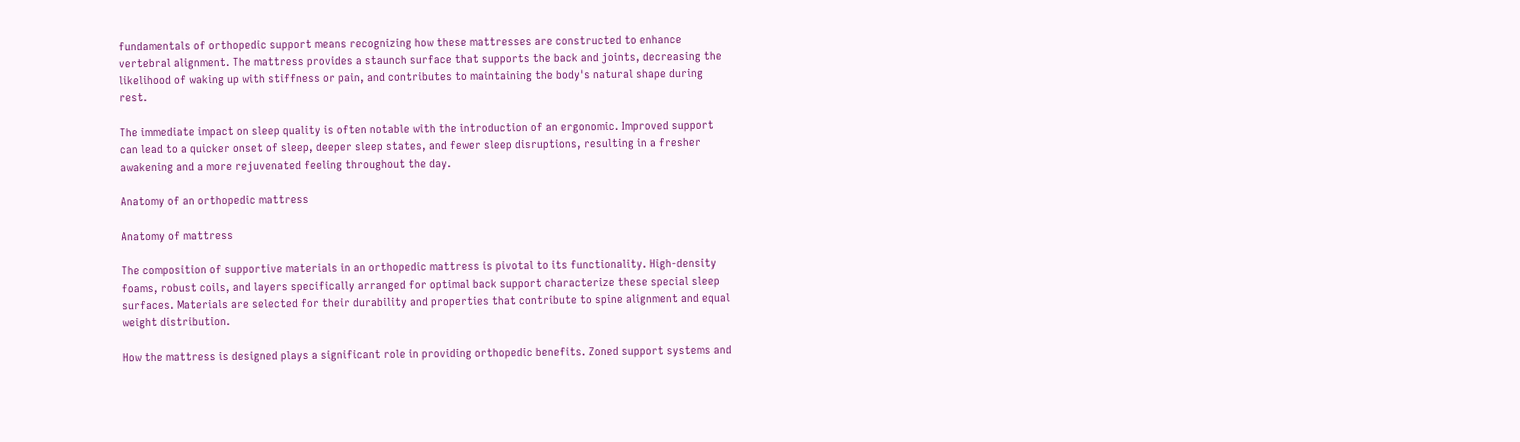fundamentals of orthopedic support means recognizing how these mattresses are constructed to enhance vertebral alignment. The mattress provides a staunch surface that supports the back and joints, decreasing the likelihood of waking up with stiffness or pain, and contributes to maintaining the body's natural shape during rest.

The immediate impact on sleep quality is often notable with the introduction of an ergonomic. Improved support can lead to a quicker onset of sleep, deeper sleep states, and fewer sleep disruptions, resulting in a fresher awakening and a more rejuvenated feeling throughout the day.

Anatomy of an orthopedic mattress

Anatomy of mattress

The composition of supportive materials in an orthopedic mattress is pivotal to its functionality. High-density foams, robust coils, and layers specifically arranged for optimal back support characterize these special sleep surfaces. Materials are selected for their durability and properties that contribute to spine alignment and equal weight distribution.

How the mattress is designed plays a significant role in providing orthopedic benefits. Zoned support systems and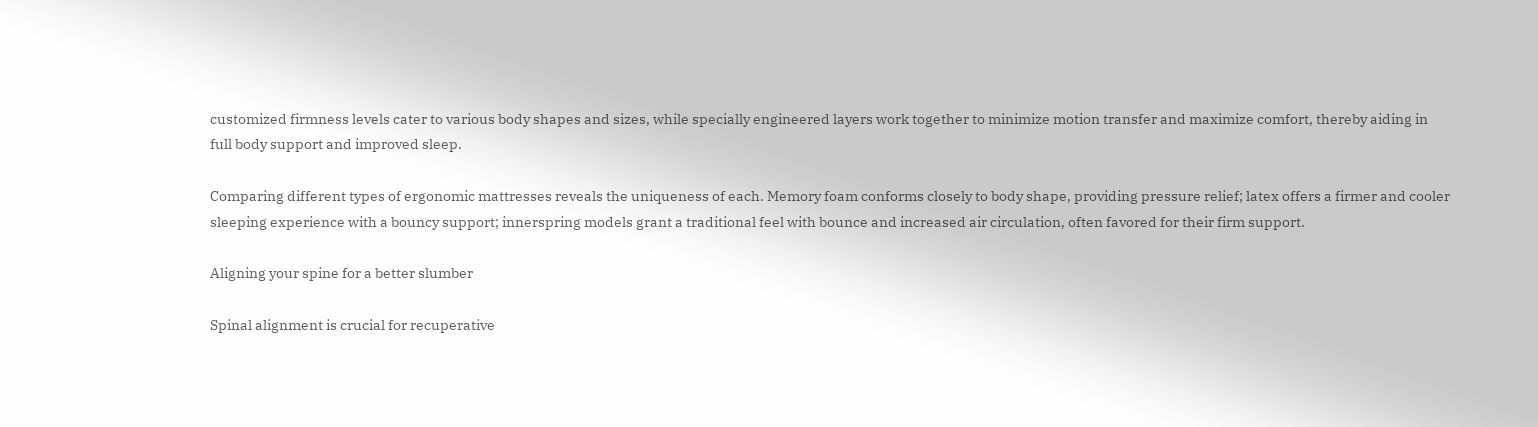customized firmness levels cater to various body shapes and sizes, while specially engineered layers work together to minimize motion transfer and maximize comfort, thereby aiding in full body support and improved sleep.

Comparing different types of ergonomic mattresses reveals the uniqueness of each. Memory foam conforms closely to body shape, providing pressure relief; latex offers a firmer and cooler sleeping experience with a bouncy support; innerspring models grant a traditional feel with bounce and increased air circulation, often favored for their firm support.

Aligning your spine for a better slumber

Spinal alignment is crucial for recuperative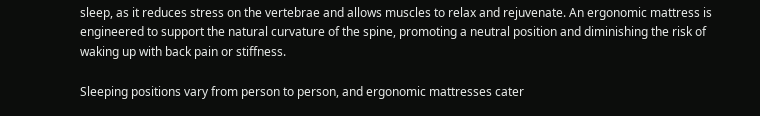sleep, as it reduces stress on the vertebrae and allows muscles to relax and rejuvenate. An ergonomic mattress is engineered to support the natural curvature of the spine, promoting a neutral position and diminishing the risk of waking up with back pain or stiffness.

Sleeping positions vary from person to person, and ergonomic mattresses cater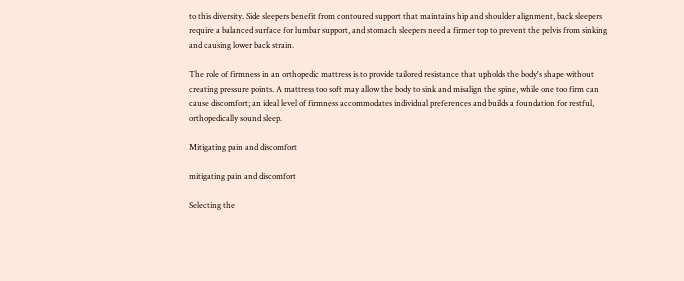to this diversity. Side sleepers benefit from contoured support that maintains hip and shoulder alignment, back sleepers require a balanced surface for lumbar support, and stomach sleepers need a firmer top to prevent the pelvis from sinking and causing lower back strain.

The role of firmness in an orthopedic mattress is to provide tailored resistance that upholds the body's shape without creating pressure points. A mattress too soft may allow the body to sink and misalign the spine, while one too firm can cause discomfort; an ideal level of firmness accommodates individual preferences and builds a foundation for restful, orthopedically sound sleep.

Mitigating pain and discomfort

mitigating pain and discomfort

Selecting the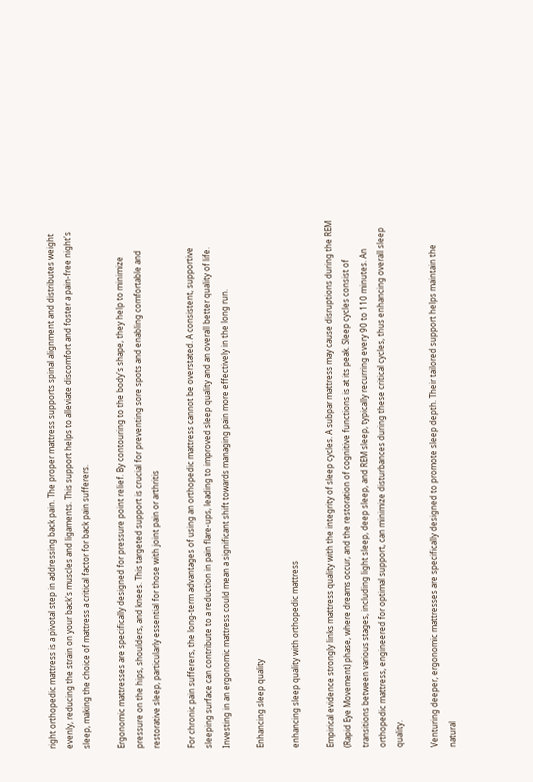right orthopedic mattress is a pivotal step in addressing back pain. The proper mattress supports spinal alignment and distributes weight evenly, reducing the strain on your back's muscles and ligaments. This support helps to alleviate discomfort and foster a pain-free night's sleep, making the choice of mattress a critical factor for back pain sufferers.

Ergonomic mattresses are specifically designed for pressure point relief. By contouring to the body's shape, they help to minimize pressure on the hips, shoulders, and knees. This targeted support is crucial for preventing sore spots and enabling comfortable and restorative sleep, particularly essential for those with joint pain or arthritis

For chronic pain sufferers, the long-term advantages of using an orthopedic mattress cannot be overstated. A consistent, supportive sleeping surface can contribute to a reduction in pain flare-ups, leading to improved sleep quality and an overall better quality of life. Investing in an ergonomic mattress could mean a significant shift towards managing pain more effectively in the long run.

Enhancing sleep quality

enhancing sleep quality with orthopedic mattress

Empirical evidence strongly links mattress quality with the integrity of sleep cycles. A subpar mattress may cause disruptions during the REM (Rapid Eye Movement) phase, where dreams occur, and the restoration of cognitive functions is at its peak. Sleep cycles consist of transitions between various stages, including light sleep, deep sleep, and REM sleep, typically recurring every 90 to 110 minutes. An orthopedic mattress, engineered for optimal support, can minimize disturbances during these critical cycles, thus enhancing overall sleep quality.

Venturing deeper, ergonomic mattresses are specifically designed to promote sleep depth. Their tailored support helps maintain the natural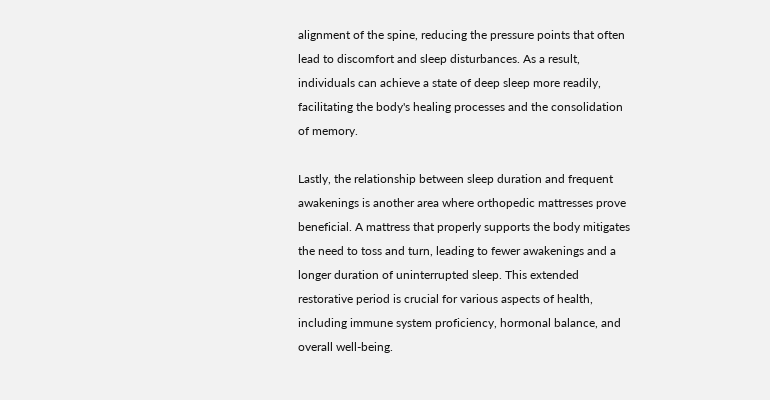alignment of the spine, reducing the pressure points that often lead to discomfort and sleep disturbances. As a result, individuals can achieve a state of deep sleep more readily, facilitating the body's healing processes and the consolidation of memory.

Lastly, the relationship between sleep duration and frequent awakenings is another area where orthopedic mattresses prove beneficial. A mattress that properly supports the body mitigates the need to toss and turn, leading to fewer awakenings and a longer duration of uninterrupted sleep. This extended restorative period is crucial for various aspects of health, including immune system proficiency, hormonal balance, and overall well-being.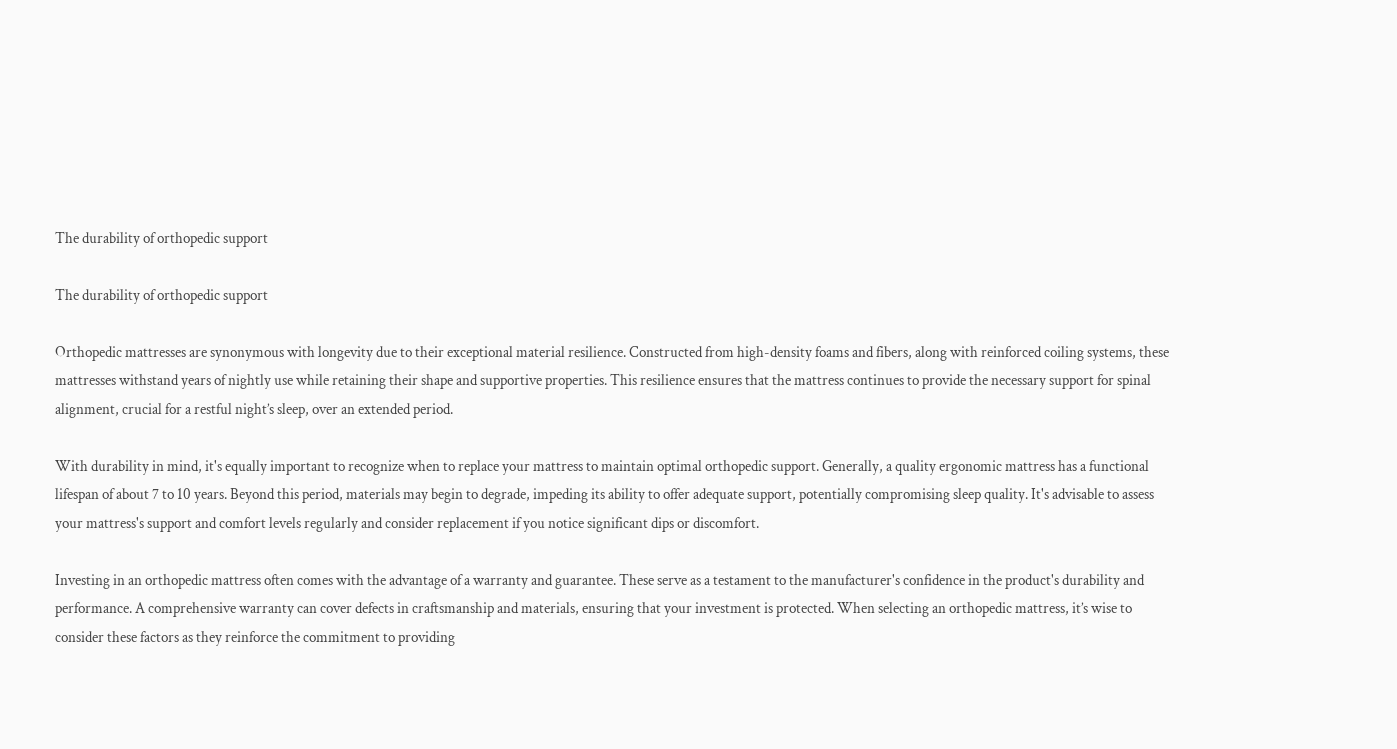The durability of orthopedic support

The durability of orthopedic support

Orthopedic mattresses are synonymous with longevity due to their exceptional material resilience. Constructed from high-density foams and fibers, along with reinforced coiling systems, these mattresses withstand years of nightly use while retaining their shape and supportive properties. This resilience ensures that the mattress continues to provide the necessary support for spinal alignment, crucial for a restful night’s sleep, over an extended period.

With durability in mind, it's equally important to recognize when to replace your mattress to maintain optimal orthopedic support. Generally, a quality ergonomic mattress has a functional lifespan of about 7 to 10 years. Beyond this period, materials may begin to degrade, impeding its ability to offer adequate support, potentially compromising sleep quality. It's advisable to assess your mattress's support and comfort levels regularly and consider replacement if you notice significant dips or discomfort.

Investing in an orthopedic mattress often comes with the advantage of a warranty and guarantee. These serve as a testament to the manufacturer's confidence in the product's durability and performance. A comprehensive warranty can cover defects in craftsmanship and materials, ensuring that your investment is protected. When selecting an orthopedic mattress, it’s wise to consider these factors as they reinforce the commitment to providing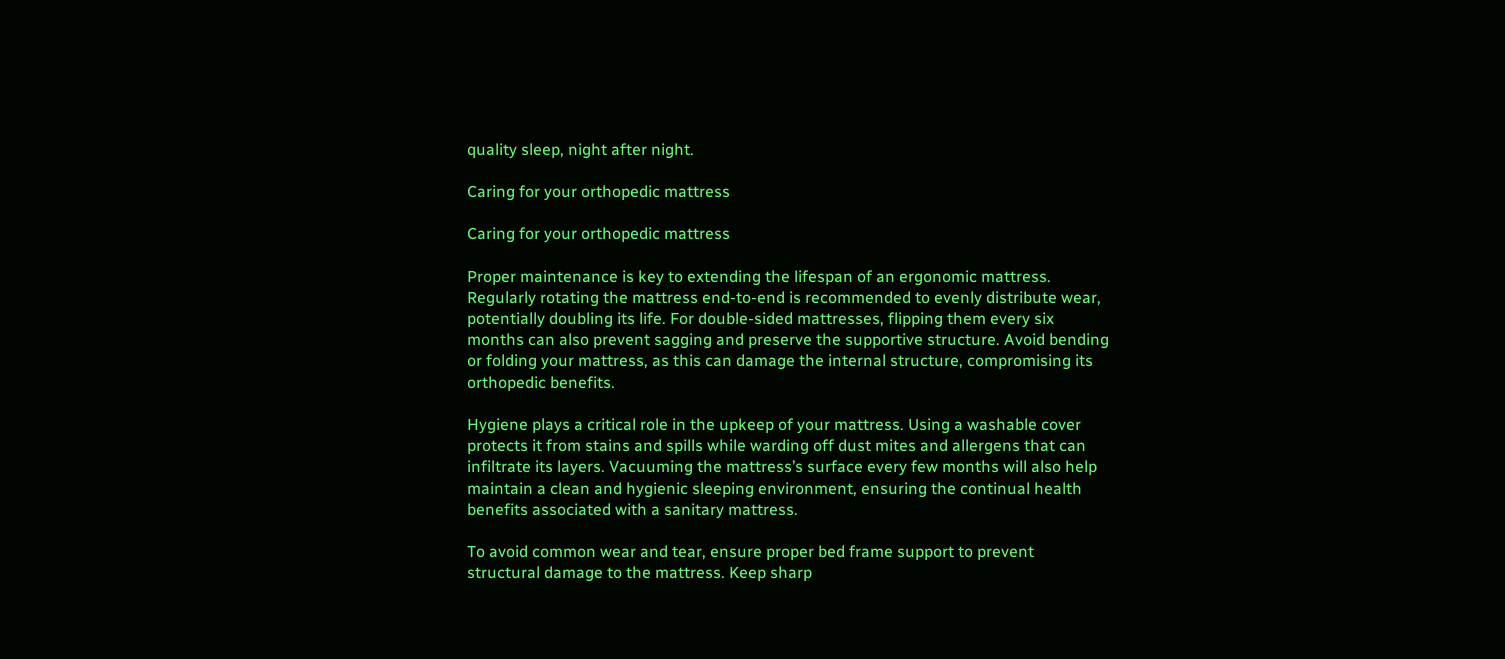quality sleep, night after night.

Caring for your orthopedic mattress

Caring for your orthopedic mattress

Proper maintenance is key to extending the lifespan of an ergonomic mattress. Regularly rotating the mattress end-to-end is recommended to evenly distribute wear, potentially doubling its life. For double-sided mattresses, flipping them every six months can also prevent sagging and preserve the supportive structure. Avoid bending or folding your mattress, as this can damage the internal structure, compromising its orthopedic benefits.

Hygiene plays a critical role in the upkeep of your mattress. Using a washable cover protects it from stains and spills while warding off dust mites and allergens that can infiltrate its layers. Vacuuming the mattress’s surface every few months will also help maintain a clean and hygienic sleeping environment, ensuring the continual health benefits associated with a sanitary mattress.

To avoid common wear and tear, ensure proper bed frame support to prevent structural damage to the mattress. Keep sharp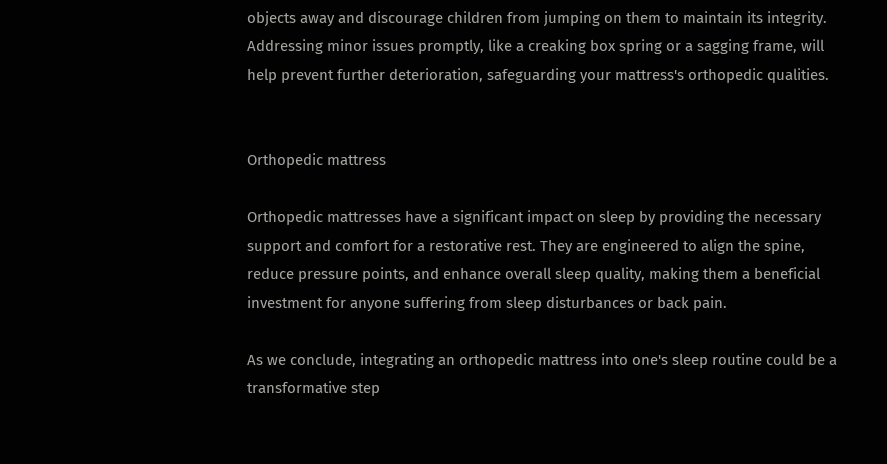objects away and discourage children from jumping on them to maintain its integrity. Addressing minor issues promptly, like a creaking box spring or a sagging frame, will help prevent further deterioration, safeguarding your mattress's orthopedic qualities.


Orthopedic mattress

Orthopedic mattresses have a significant impact on sleep by providing the necessary support and comfort for a restorative rest. They are engineered to align the spine, reduce pressure points, and enhance overall sleep quality, making them a beneficial investment for anyone suffering from sleep disturbances or back pain.

As we conclude, integrating an orthopedic mattress into one's sleep routine could be a transformative step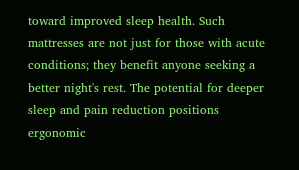toward improved sleep health. Such mattresses are not just for those with acute conditions; they benefit anyone seeking a better night's rest. The potential for deeper sleep and pain reduction positions ergonomic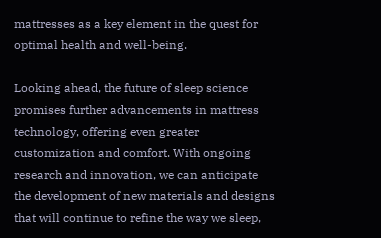mattresses as a key element in the quest for optimal health and well-being.

Looking ahead, the future of sleep science promises further advancements in mattress technology, offering even greater customization and comfort. With ongoing research and innovation, we can anticipate the development of new materials and designs that will continue to refine the way we sleep,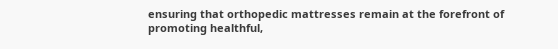ensuring that orthopedic mattresses remain at the forefront of promoting healthful,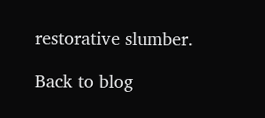restorative slumber.

Back to blog